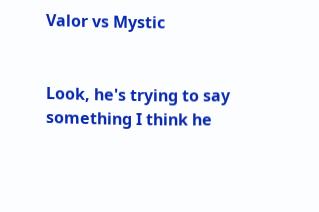Valor vs Mystic


Look, he's trying to say something I think he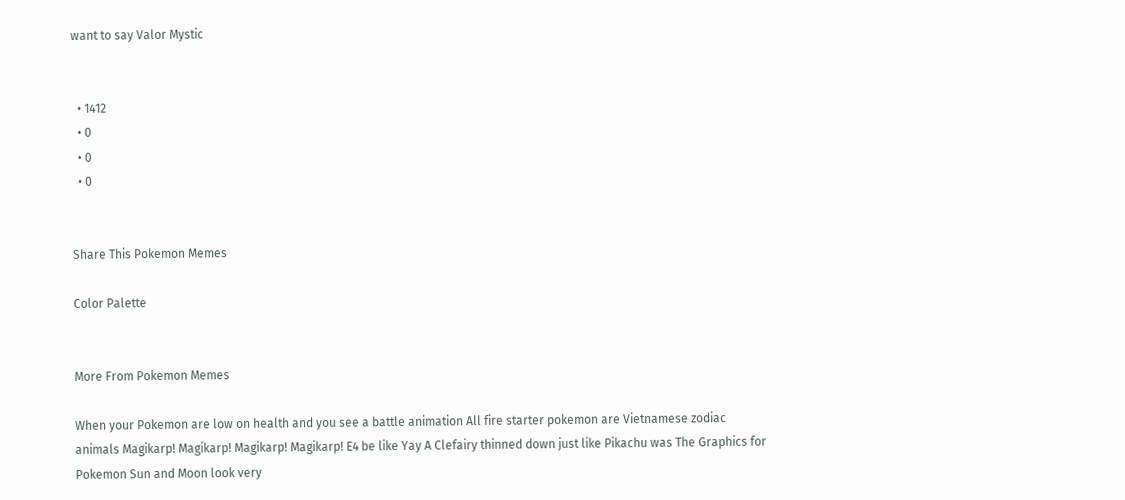want to say Valor Mystic


  • 1412
  • 0
  • 0
  • 0


Share This Pokemon Memes

Color Palette


More From Pokemon Memes

When your Pokemon are low on health and you see a battle animation All fire starter pokemon are Vietnamese zodiac animals Magikarp! Magikarp! Magikarp! Magikarp! E4 be like Yay A Clefairy thinned down just like Pikachu was The Graphics for Pokemon Sun and Moon look very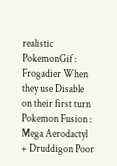realistic PokemonGif : Frogadier When they use Disable on their first turn Pokemon Fusion : Mega Aerodactyl + Druddigon Poor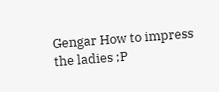Gengar How to impress the ladies ;P